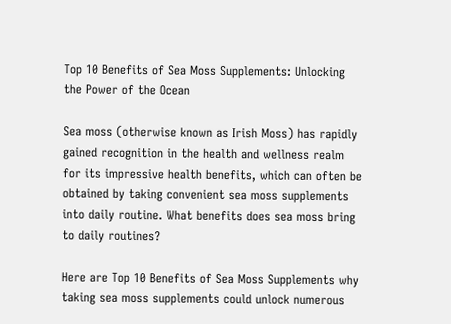Top 10 Benefits of Sea Moss Supplements: Unlocking the Power of the Ocean

Sea moss (otherwise known as Irish Moss) has rapidly gained recognition in the health and wellness realm for its impressive health benefits, which can often be obtained by taking convenient sea moss supplements into daily routine. What benefits does sea moss bring to daily routines?

Here are Top 10 Benefits of Sea Moss Supplements why taking sea moss supplements could unlock numerous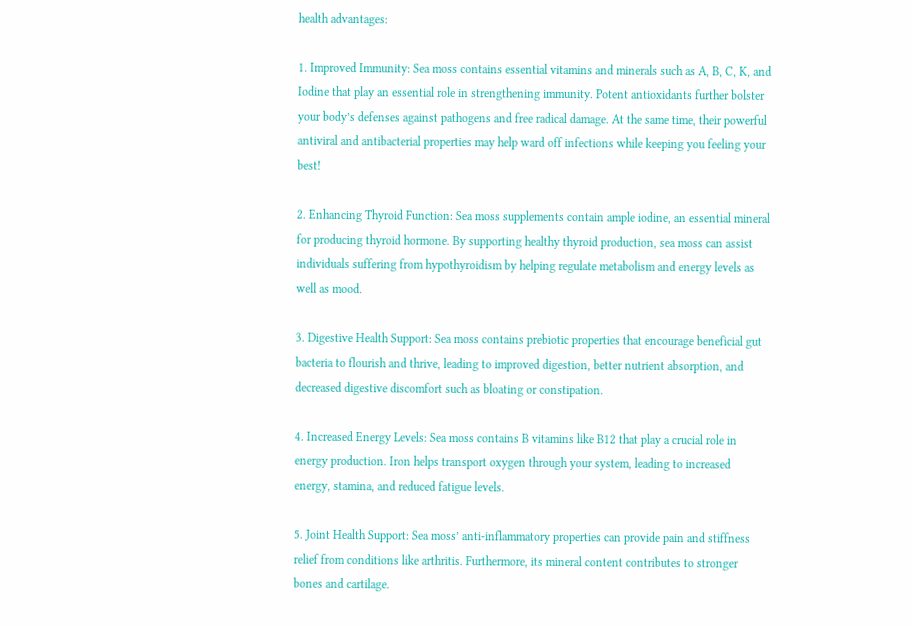health advantages:

1. Improved Immunity: Sea moss contains essential vitamins and minerals such as A, B, C, K, and Iodine that play an essential role in strengthening immunity. Potent antioxidants further bolster your body’s defenses against pathogens and free radical damage. At the same time, their powerful antiviral and antibacterial properties may help ward off infections while keeping you feeling your best!

2. Enhancing Thyroid Function: Sea moss supplements contain ample iodine, an essential mineral for producing thyroid hormone. By supporting healthy thyroid production, sea moss can assist individuals suffering from hypothyroidism by helping regulate metabolism and energy levels as well as mood.

3. Digestive Health Support: Sea moss contains prebiotic properties that encourage beneficial gut bacteria to flourish and thrive, leading to improved digestion, better nutrient absorption, and decreased digestive discomfort such as bloating or constipation.

4. Increased Energy Levels: Sea moss contains B vitamins like B12 that play a crucial role in energy production. Iron helps transport oxygen through your system, leading to increased energy, stamina, and reduced fatigue levels.

5. Joint Health Support: Sea moss’ anti-inflammatory properties can provide pain and stiffness relief from conditions like arthritis. Furthermore, its mineral content contributes to stronger bones and cartilage.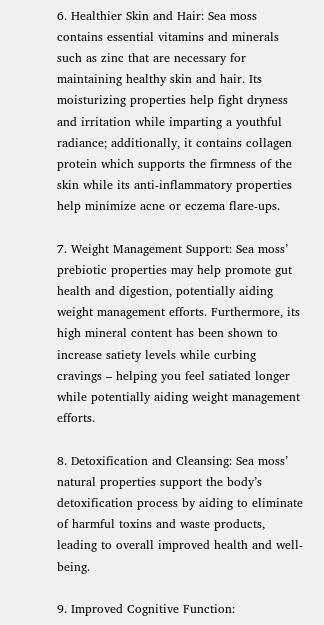6. Healthier Skin and Hair: Sea moss contains essential vitamins and minerals such as zinc that are necessary for maintaining healthy skin and hair. Its moisturizing properties help fight dryness and irritation while imparting a youthful radiance; additionally, it contains collagen protein which supports the firmness of the skin while its anti-inflammatory properties help minimize acne or eczema flare-ups.

7. Weight Management Support: Sea moss’ prebiotic properties may help promote gut health and digestion, potentially aiding weight management efforts. Furthermore, its high mineral content has been shown to increase satiety levels while curbing cravings – helping you feel satiated longer while potentially aiding weight management efforts.

8. Detoxification and Cleansing: Sea moss’ natural properties support the body’s detoxification process by aiding to eliminate of harmful toxins and waste products, leading to overall improved health and well-being.

9. Improved Cognitive Function: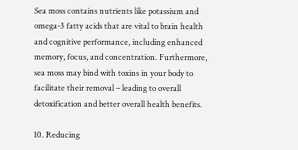Sea moss contains nutrients like potassium and omega-3 fatty acids that are vital to brain health and cognitive performance, including enhanced memory, focus, and concentration. Furthermore, sea moss may bind with toxins in your body to facilitate their removal – leading to overall detoxification and better overall health benefits.

10. Reducing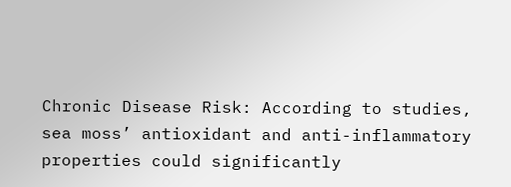Chronic Disease Risk: According to studies, sea moss’ antioxidant and anti-inflammatory properties could significantly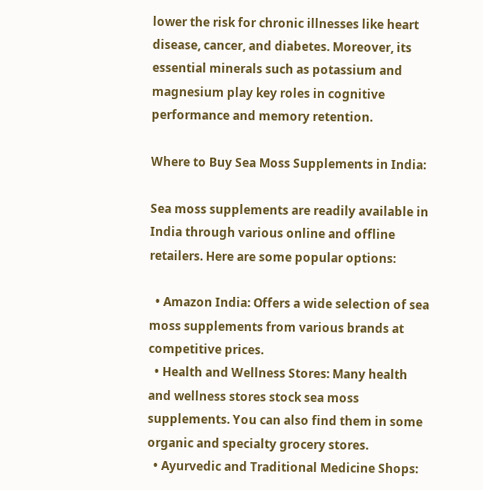lower the risk for chronic illnesses like heart disease, cancer, and diabetes. Moreover, its essential minerals such as potassium and magnesium play key roles in cognitive performance and memory retention.

Where to Buy Sea Moss Supplements in India:

Sea moss supplements are readily available in India through various online and offline retailers. Here are some popular options:

  • Amazon India: Offers a wide selection of sea moss supplements from various brands at competitive prices.
  • Health and Wellness Stores: Many health and wellness stores stock sea moss supplements. You can also find them in some organic and specialty grocery stores.
  • Ayurvedic and Traditional Medicine Shops: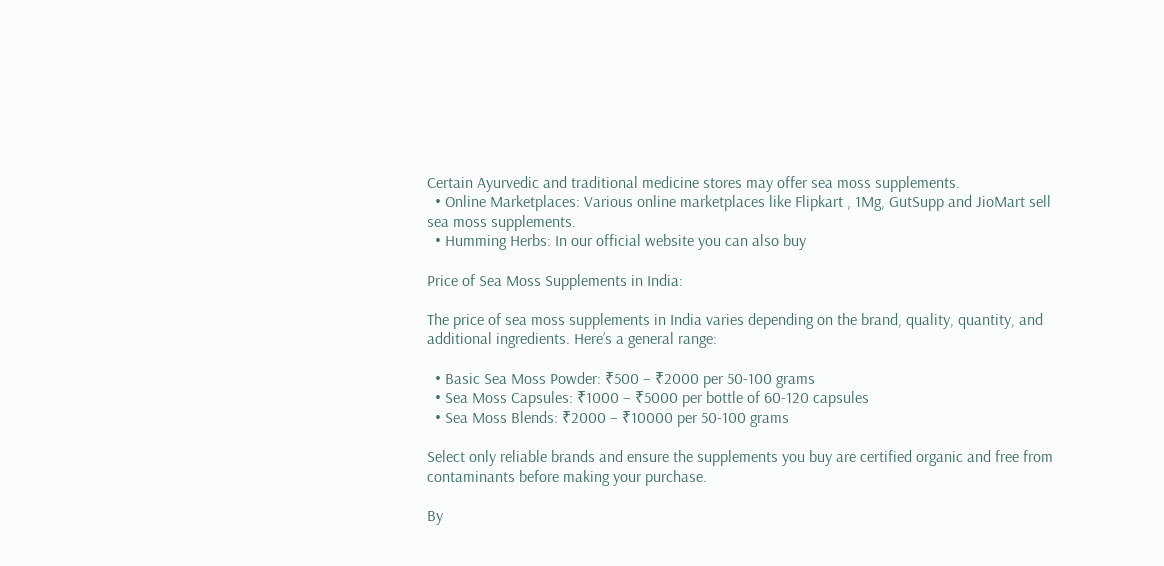Certain Ayurvedic and traditional medicine stores may offer sea moss supplements.
  • Online Marketplaces: Various online marketplaces like Flipkart , 1Mg, GutSupp and JioMart sell sea moss supplements.
  • Humming Herbs: In our official website you can also buy

Price of Sea Moss Supplements in India:

The price of sea moss supplements in India varies depending on the brand, quality, quantity, and additional ingredients. Here’s a general range:

  • Basic Sea Moss Powder: ₹500 – ₹2000 per 50-100 grams
  • Sea Moss Capsules: ₹1000 – ₹5000 per bottle of 60-120 capsules
  • Sea Moss Blends: ₹2000 – ₹10000 per 50-100 grams

Select only reliable brands and ensure the supplements you buy are certified organic and free from contaminants before making your purchase.

By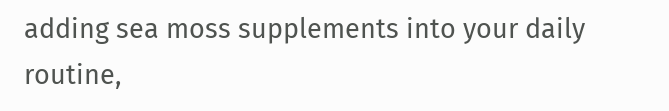adding sea moss supplements into your daily routine,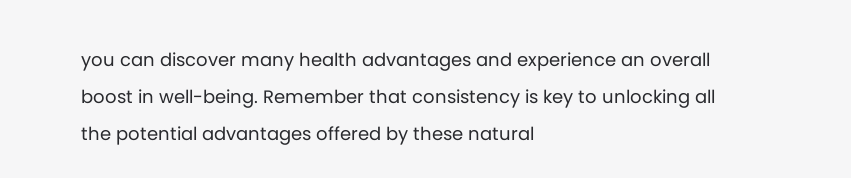you can discover many health advantages and experience an overall boost in well-being. Remember that consistency is key to unlocking all the potential advantages offered by these natural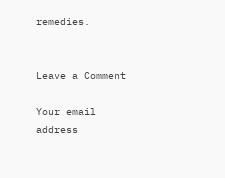remedies.


Leave a Comment

Your email address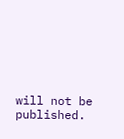will not be published.